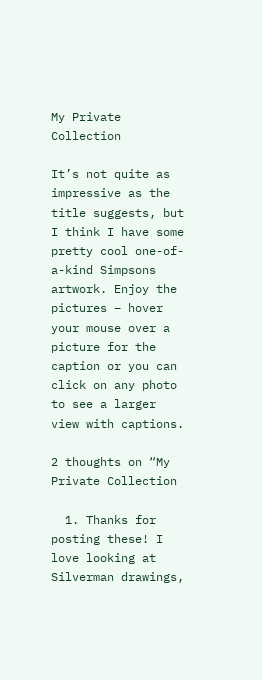My Private Collection

It’s not quite as impressive as the title suggests, but I think I have some pretty cool one-of-a-kind Simpsons artwork. Enjoy the pictures – hover your mouse over a picture for the caption or you can click on any photo  to see a larger view with captions.

2 thoughts on “My Private Collection

  1. Thanks for posting these! I love looking at Silverman drawings,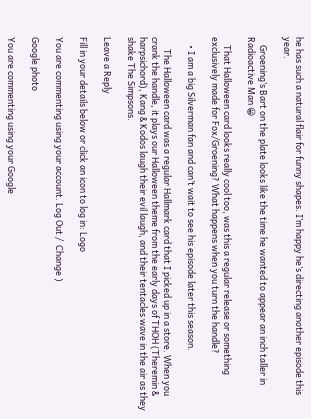he has such a natural flair for funny shapes. I’m happy he’s directing another episode this year.

    Groening’s Bart on the plate looks like the time he wanted to appear an inch taller in Radioactive Man 😀

    That Halloween card looks really cool too, was this a regular release or something exclusively made for Fox/Groening? What happens when you turn the handle?

    • I am a big Silverman fan and can’t wait to see his episode later this season.

      The Halloween card was a regular Hallmark card that I picked up in a store. When you crank the handle, it plays our Halloween theme from the early days of THOH (Theremin & harpsichord), Kang & Kodos laugh their evil laugh, and their tentacles wave in the air as they shake The Simpsons.

Leave a Reply

Fill in your details below or click an icon to log in: Logo

You are commenting using your account. Log Out /  Change )

Google photo

You are commenting using your Google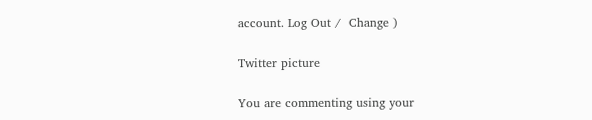account. Log Out /  Change )

Twitter picture

You are commenting using your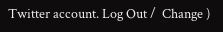Twitter account. Log Out /  Change )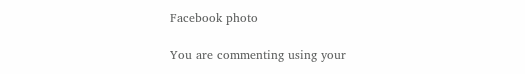Facebook photo

You are commenting using your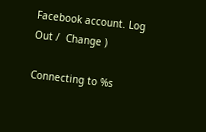Facebook account. Log Out /  Change )

Connecting to %s